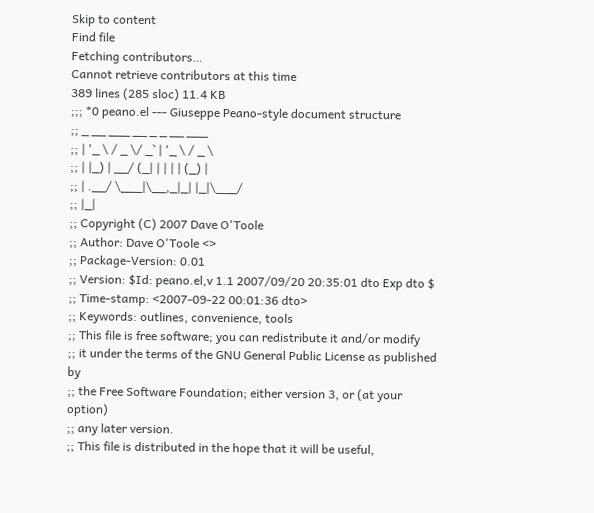Skip to content
Find file
Fetching contributors…
Cannot retrieve contributors at this time
389 lines (285 sloc) 11.4 KB
;;; *0 peano.el --- Giuseppe Peano-style document structure
;; _ __ ___ __ _ _ __ ___
;; | '_ \ / _ \/ _` | '_ \ / _ \
;; | |_) | __/ (_| | | | | (_) |
;; | .__/ \___|\__,_|_| |_|\___/
;; |_|
;; Copyright (C) 2007 Dave O'Toole
;; Author: Dave O'Toole <>
;; Package-Version: 0.01
;; Version: $Id: peano.el,v 1.1 2007/09/20 20:35:01 dto Exp dto $
;; Time-stamp: <2007-09-22 00:01:36 dto>
;; Keywords: outlines, convenience, tools
;; This file is free software; you can redistribute it and/or modify
;; it under the terms of the GNU General Public License as published by
;; the Free Software Foundation; either version 3, or (at your option)
;; any later version.
;; This file is distributed in the hope that it will be useful,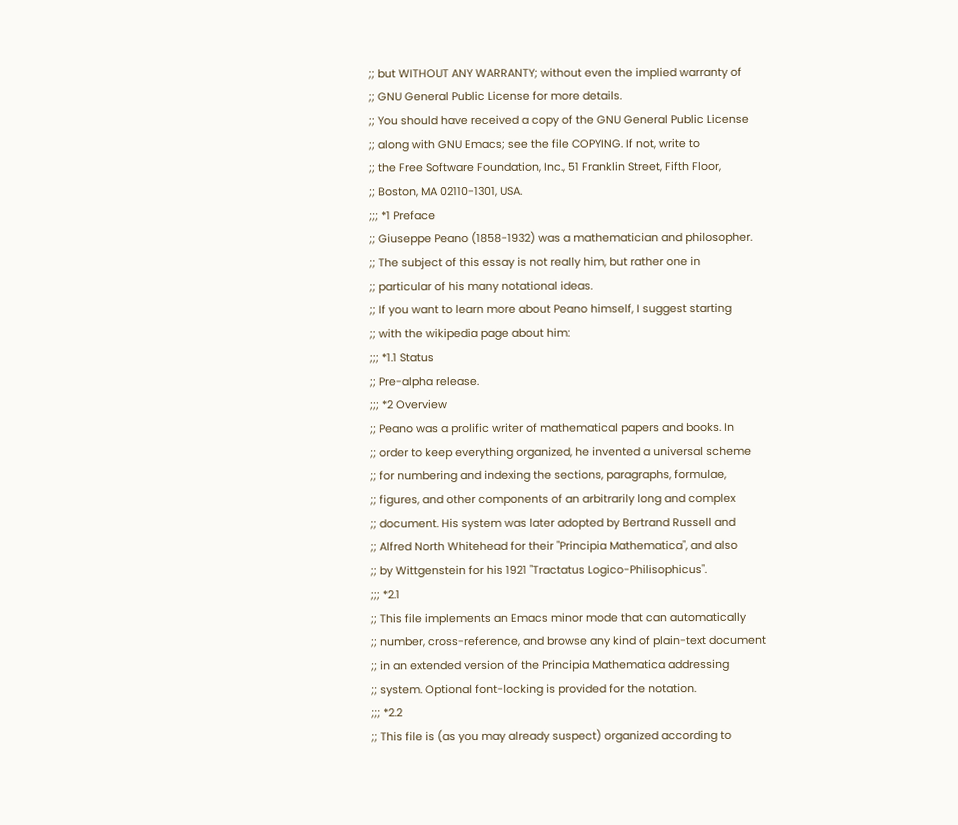;; but WITHOUT ANY WARRANTY; without even the implied warranty of
;; GNU General Public License for more details.
;; You should have received a copy of the GNU General Public License
;; along with GNU Emacs; see the file COPYING. If not, write to
;; the Free Software Foundation, Inc., 51 Franklin Street, Fifth Floor,
;; Boston, MA 02110-1301, USA.
;;; *1 Preface
;; Giuseppe Peano (1858-1932) was a mathematician and philosopher.
;; The subject of this essay is not really him, but rather one in
;; particular of his many notational ideas.
;; If you want to learn more about Peano himself, I suggest starting
;; with the wikipedia page about him:
;;; *1.1 Status
;; Pre-alpha release.
;;; *2 Overview
;; Peano was a prolific writer of mathematical papers and books. In
;; order to keep everything organized, he invented a universal scheme
;; for numbering and indexing the sections, paragraphs, formulae,
;; figures, and other components of an arbitrarily long and complex
;; document. His system was later adopted by Bertrand Russell and
;; Alfred North Whitehead for their "Principia Mathematica", and also
;; by Wittgenstein for his 1921 "Tractatus Logico-Philisophicus".
;;; *2.1
;; This file implements an Emacs minor mode that can automatically
;; number, cross-reference, and browse any kind of plain-text document
;; in an extended version of the Principia Mathematica addressing
;; system. Optional font-locking is provided for the notation.
;;; *2.2
;; This file is (as you may already suspect) organized according to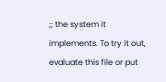;; the system it implements. To try it out, evaluate this file or put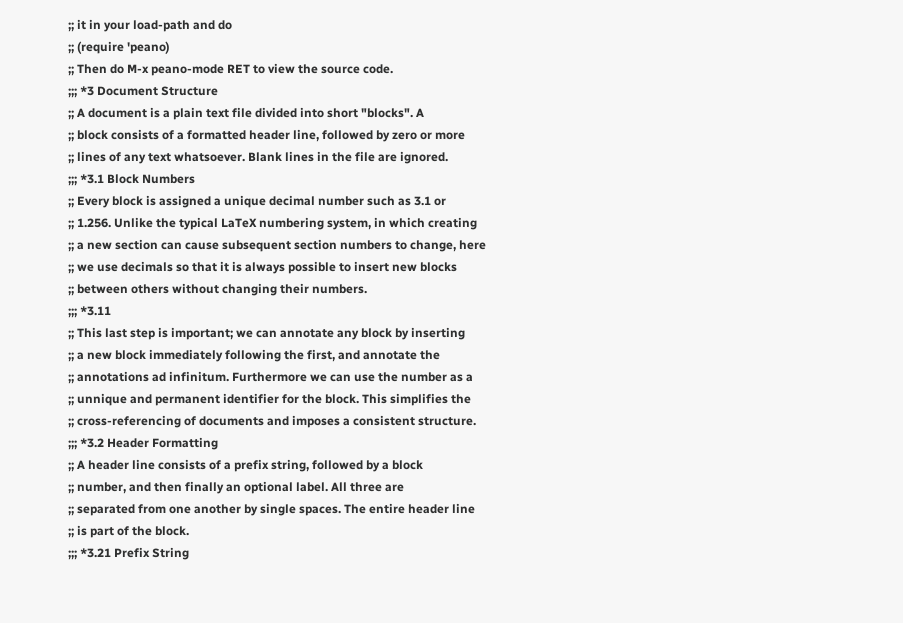;; it in your load-path and do
;; (require 'peano)
;; Then do M-x peano-mode RET to view the source code.
;;; *3 Document Structure
;; A document is a plain text file divided into short "blocks". A
;; block consists of a formatted header line, followed by zero or more
;; lines of any text whatsoever. Blank lines in the file are ignored.
;;; *3.1 Block Numbers
;; Every block is assigned a unique decimal number such as 3.1 or
;; 1.256. Unlike the typical LaTeX numbering system, in which creating
;; a new section can cause subsequent section numbers to change, here
;; we use decimals so that it is always possible to insert new blocks
;; between others without changing their numbers.
;;; *3.11
;; This last step is important; we can annotate any block by inserting
;; a new block immediately following the first, and annotate the
;; annotations ad infinitum. Furthermore we can use the number as a
;; unnique and permanent identifier for the block. This simplifies the
;; cross-referencing of documents and imposes a consistent structure.
;;; *3.2 Header Formatting
;; A header line consists of a prefix string, followed by a block
;; number, and then finally an optional label. All three are
;; separated from one another by single spaces. The entire header line
;; is part of the block.
;;; *3.21 Prefix String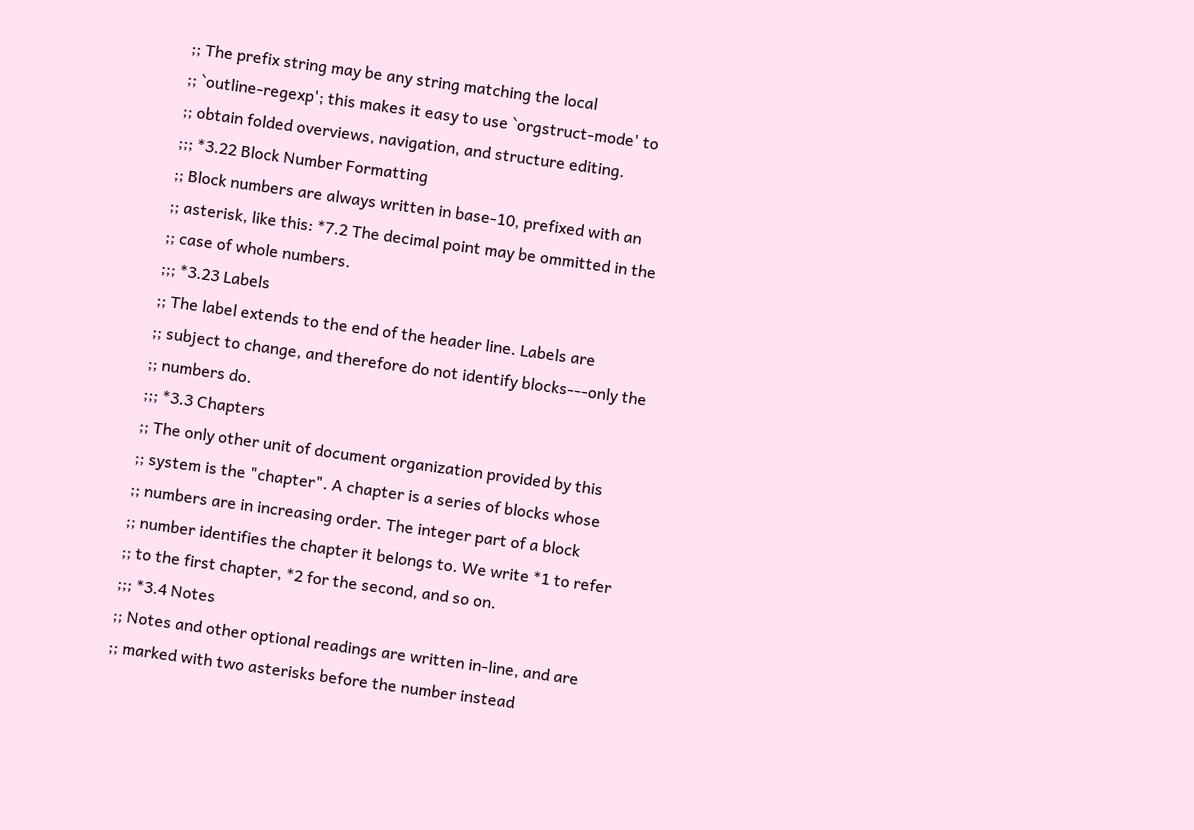;; The prefix string may be any string matching the local
;; `outline-regexp'; this makes it easy to use `orgstruct-mode' to
;; obtain folded overviews, navigation, and structure editing.
;;; *3.22 Block Number Formatting
;; Block numbers are always written in base-10, prefixed with an
;; asterisk, like this: *7.2 The decimal point may be ommitted in the
;; case of whole numbers.
;;; *3.23 Labels
;; The label extends to the end of the header line. Labels are
;; subject to change, and therefore do not identify blocks---only the
;; numbers do.
;;; *3.3 Chapters
;; The only other unit of document organization provided by this
;; system is the "chapter". A chapter is a series of blocks whose
;; numbers are in increasing order. The integer part of a block
;; number identifies the chapter it belongs to. We write *1 to refer
;; to the first chapter, *2 for the second, and so on.
;;; *3.4 Notes
;; Notes and other optional readings are written in-line, and are
;; marked with two asterisks before the number instead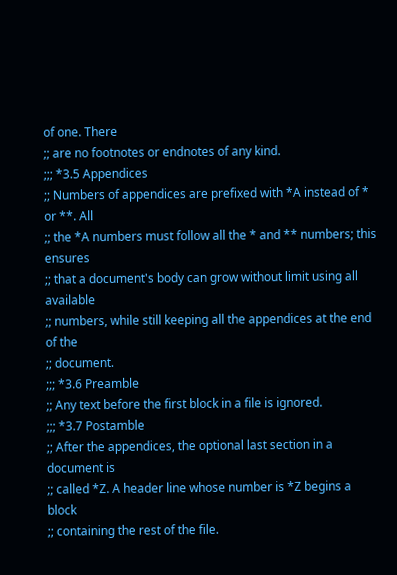of one. There
;; are no footnotes or endnotes of any kind.
;;; *3.5 Appendices
;; Numbers of appendices are prefixed with *A instead of * or **. All
;; the *A numbers must follow all the * and ** numbers; this ensures
;; that a document's body can grow without limit using all available
;; numbers, while still keeping all the appendices at the end of the
;; document.
;;; *3.6 Preamble
;; Any text before the first block in a file is ignored.
;;; *3.7 Postamble
;; After the appendices, the optional last section in a document is
;; called *Z. A header line whose number is *Z begins a block
;; containing the rest of the file.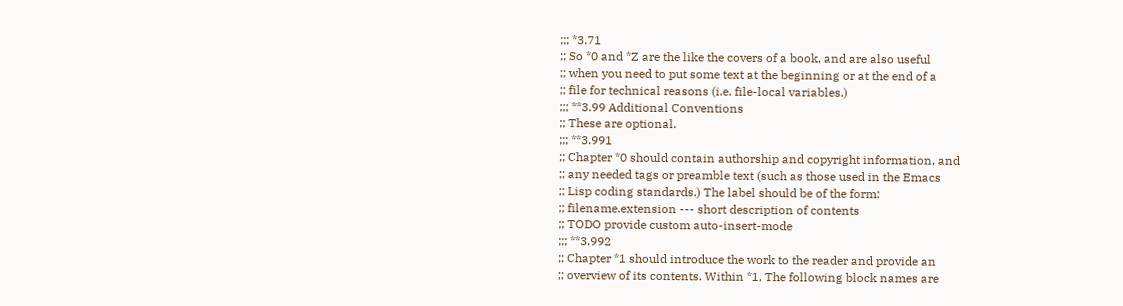;;; *3.71
;; So *0 and *Z are the like the covers of a book, and are also useful
;; when you need to put some text at the beginning or at the end of a
;; file for technical reasons (i.e. file-local variables.)
;;; **3.99 Additional Conventions
;; These are optional.
;;; **3.991
;; Chapter *0 should contain authorship and copyright information, and
;; any needed tags or preamble text (such as those used in the Emacs
;; Lisp coding standards.) The label should be of the form:
;; filename.extension --- short description of contents
;; TODO provide custom auto-insert-mode
;;; **3.992
;; Chapter *1 should introduce the work to the reader and provide an
;; overview of its contents. Within *1, The following block names are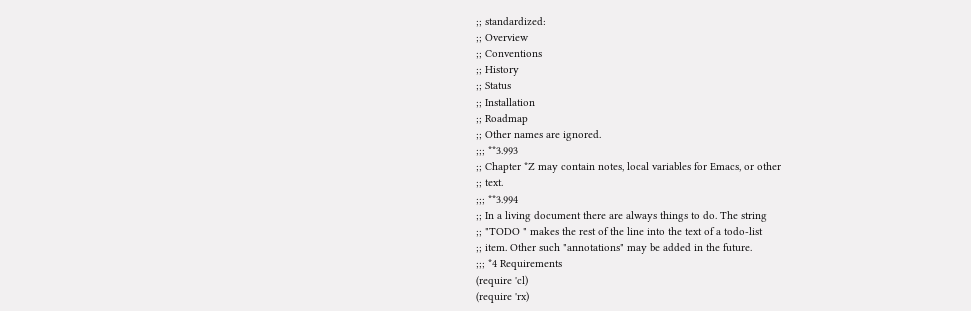;; standardized:
;; Overview
;; Conventions
;; History
;; Status
;; Installation
;; Roadmap
;; Other names are ignored.
;;; **3.993
;; Chapter *Z may contain notes, local variables for Emacs, or other
;; text.
;;; **3.994
;; In a living document there are always things to do. The string
;; "TODO " makes the rest of the line into the text of a todo-list
;; item. Other such "annotations" may be added in the future.
;;; *4 Requirements
(require 'cl)
(require 'rx)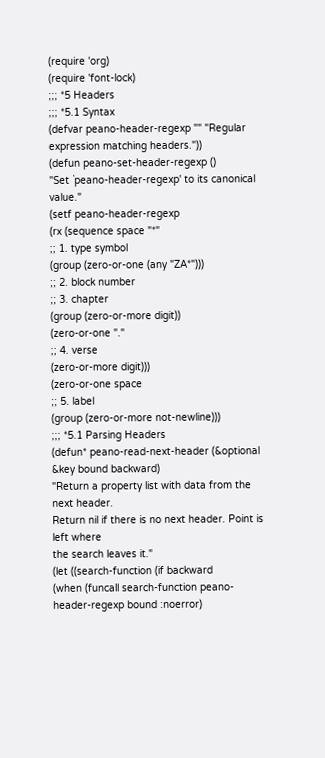(require 'org)
(require 'font-lock)
;;; *5 Headers
;;; *5.1 Syntax
(defvar peano-header-regexp "" "Regular expression matching headers."))
(defun peano-set-header-regexp ()
"Set `peano-header-regexp' to its canonical value."
(setf peano-header-regexp
(rx (sequence space "*"
;; 1. type symbol
(group (zero-or-one (any "ZA*")))
;; 2. block number
;; 3. chapter
(group (zero-or-more digit))
(zero-or-one "."
;; 4. verse
(zero-or-more digit)))
(zero-or-one space
;; 5. label
(group (zero-or-more not-newline)))
;;; *5.1 Parsing Headers
(defun* peano-read-next-header (&optional &key bound backward)
"Return a property list with data from the next header.
Return nil if there is no next header. Point is left where
the search leaves it."
(let ((search-function (if backward
(when (funcall search-function peano-header-regexp bound :noerror)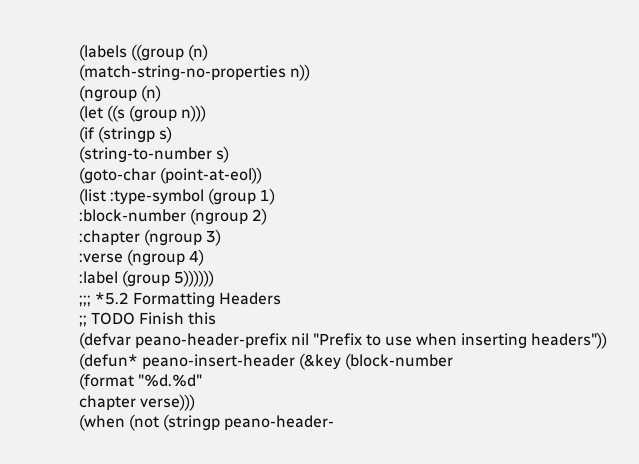(labels ((group (n)
(match-string-no-properties n))
(ngroup (n)
(let ((s (group n)))
(if (stringp s)
(string-to-number s)
(goto-char (point-at-eol))
(list :type-symbol (group 1)
:block-number (ngroup 2)
:chapter (ngroup 3)
:verse (ngroup 4)
:label (group 5))))))
;;; *5.2 Formatting Headers
;; TODO Finish this
(defvar peano-header-prefix nil "Prefix to use when inserting headers"))
(defun* peano-insert-header (&key (block-number
(format "%d.%d"
chapter verse)))
(when (not (stringp peano-header-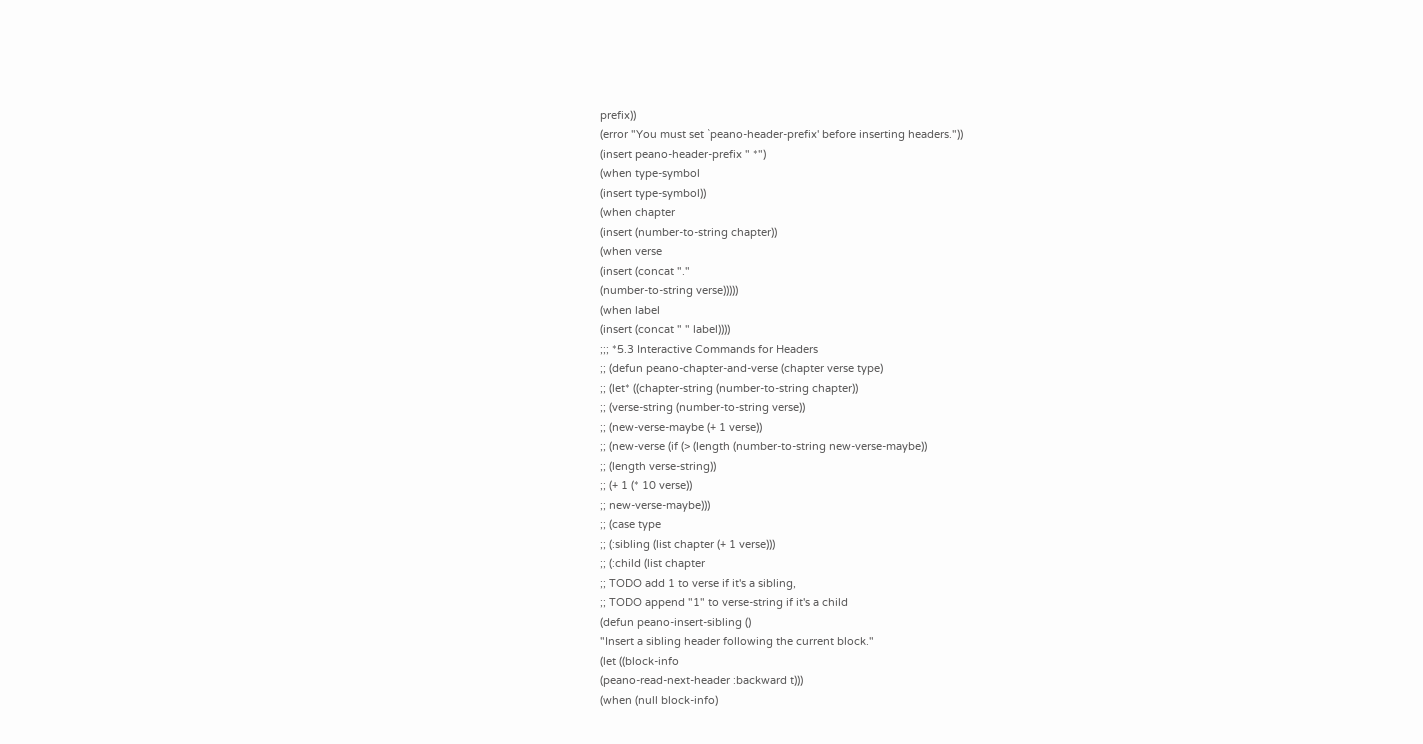prefix))
(error "You must set `peano-header-prefix' before inserting headers."))
(insert peano-header-prefix " *")
(when type-symbol
(insert type-symbol))
(when chapter
(insert (number-to-string chapter))
(when verse
(insert (concat "."
(number-to-string verse)))))
(when label
(insert (concat " " label))))
;;; *5.3 Interactive Commands for Headers
;; (defun peano-chapter-and-verse (chapter verse type)
;; (let* ((chapter-string (number-to-string chapter))
;; (verse-string (number-to-string verse))
;; (new-verse-maybe (+ 1 verse))
;; (new-verse (if (> (length (number-to-string new-verse-maybe))
;; (length verse-string))
;; (+ 1 (* 10 verse))
;; new-verse-maybe)))
;; (case type
;; (:sibling (list chapter (+ 1 verse)))
;; (:child (list chapter
;; TODO add 1 to verse if it's a sibling,
;; TODO append "1" to verse-string if it's a child
(defun peano-insert-sibling ()
"Insert a sibling header following the current block."
(let ((block-info
(peano-read-next-header :backward t)))
(when (null block-info)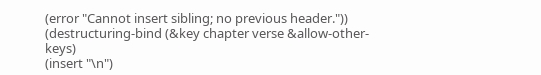(error "Cannot insert sibling; no previous header."))
(destructuring-bind (&key chapter verse &allow-other-keys)
(insert "\n")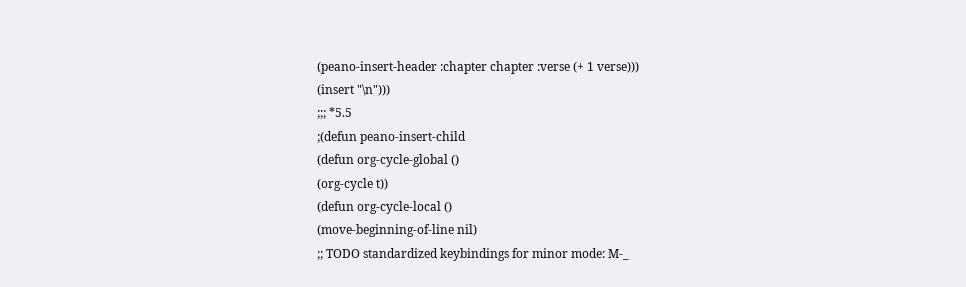(peano-insert-header :chapter chapter :verse (+ 1 verse)))
(insert "\n")))
;;; *5.5
;(defun peano-insert-child
(defun org-cycle-global ()
(org-cycle t))
(defun org-cycle-local ()
(move-beginning-of-line nil)
;; TODO standardized keybindings for minor mode: M-_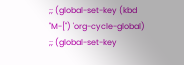;; (global-set-key (kbd "M-[") 'org-cycle-global)
;; (global-set-key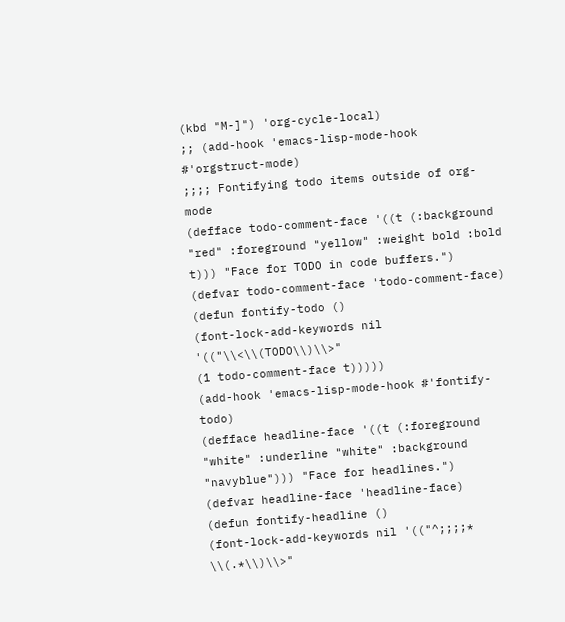(kbd "M-]") 'org-cycle-local)
;; (add-hook 'emacs-lisp-mode-hook #'orgstruct-mode)
;;;; Fontifying todo items outside of org-mode
(defface todo-comment-face '((t (:background "red" :foreground "yellow" :weight bold :bold t))) "Face for TODO in code buffers.")
(defvar todo-comment-face 'todo-comment-face)
(defun fontify-todo ()
(font-lock-add-keywords nil '(("\\<\\(TODO\\)\\>"
(1 todo-comment-face t)))))
(add-hook 'emacs-lisp-mode-hook #'fontify-todo)
(defface headline-face '((t (:foreground "white" :underline "white" :background "navyblue"))) "Face for headlines.")
(defvar headline-face 'headline-face)
(defun fontify-headline ()
(font-lock-add-keywords nil '(("^;;;;* \\(.*\\)\\>"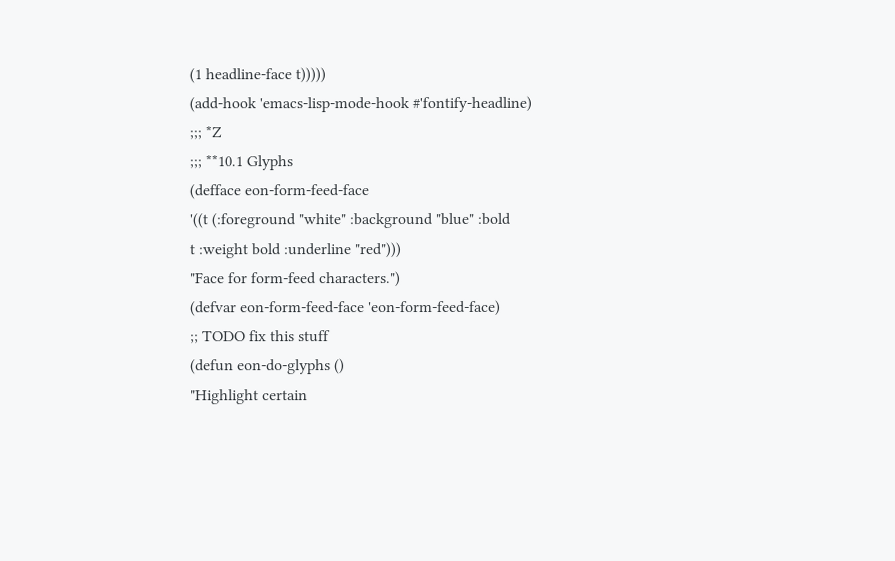(1 headline-face t)))))
(add-hook 'emacs-lisp-mode-hook #'fontify-headline)
;;; *Z
;;; **10.1 Glyphs
(defface eon-form-feed-face
'((t (:foreground "white" :background "blue" :bold
t :weight bold :underline "red")))
"Face for form-feed characters.")
(defvar eon-form-feed-face 'eon-form-feed-face)
;; TODO fix this stuff
(defun eon-do-glyphs ()
"Highlight certain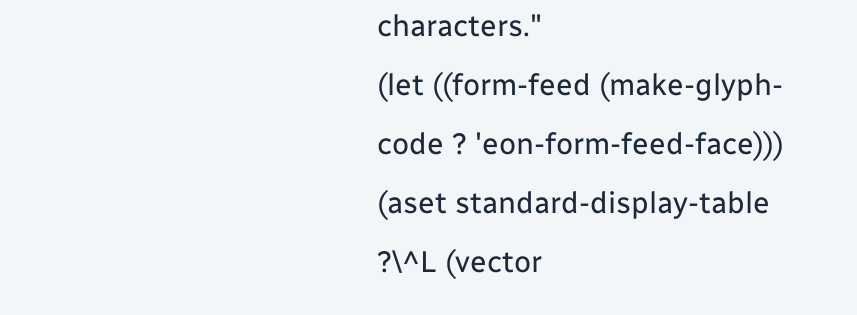characters."
(let ((form-feed (make-glyph-code ? 'eon-form-feed-face)))
(aset standard-display-table ?\^L (vector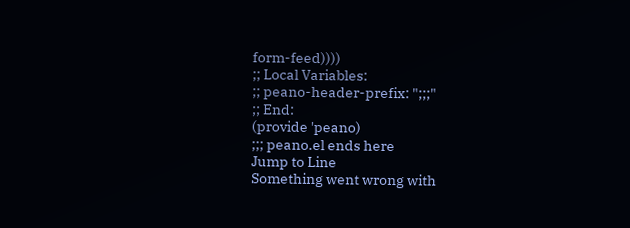form-feed))))
;; Local Variables:
;; peano-header-prefix: ";;;"
;; End:
(provide 'peano)
;;; peano.el ends here
Jump to Line
Something went wrong with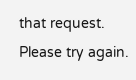that request. Please try again.